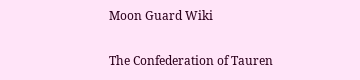Moon Guard Wiki

The Confederation of Tauren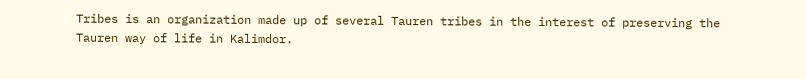Tribes is an organization made up of several Tauren tribes in the interest of preserving the Tauren way of life in Kalimdor.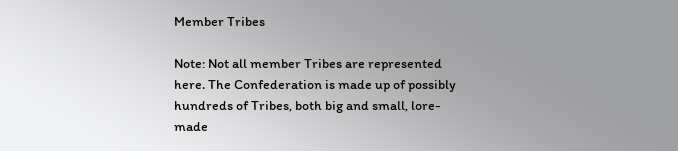Member Tribes

Note: Not all member Tribes are represented here. The Confederation is made up of possibly hundreds of Tribes, both big and small, lore-made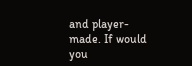and player-made. If would you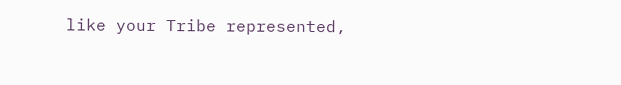like your Tribe represented,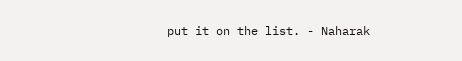put it on the list. - Naharak